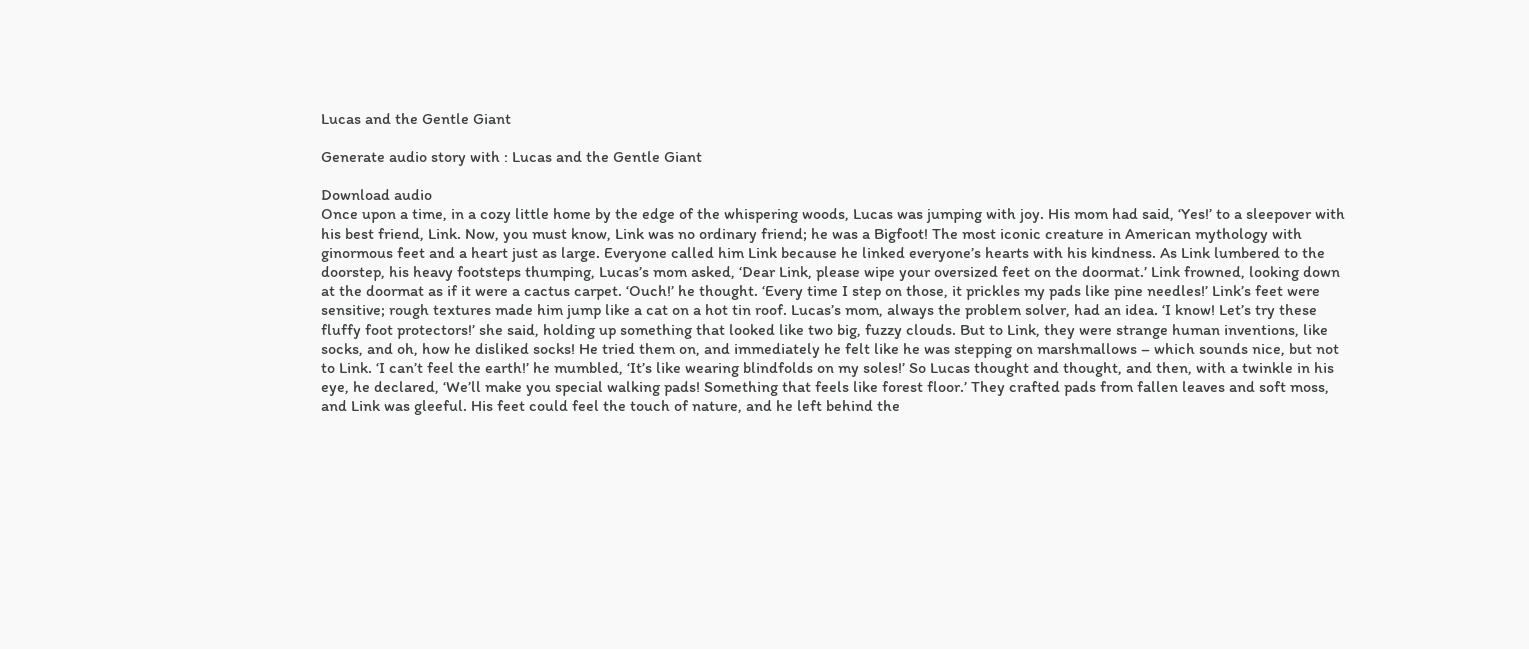Lucas and the Gentle Giant

Generate audio story with : Lucas and the Gentle Giant

Download audio
Once upon a time, in a cozy little home by the edge of the whispering woods, Lucas was jumping with joy. His mom had said, ‘Yes!’ to a sleepover with his best friend, Link. Now, you must know, Link was no ordinary friend; he was a Bigfoot! The most iconic creature in American mythology with ginormous feet and a heart just as large. Everyone called him Link because he linked everyone’s hearts with his kindness. As Link lumbered to the doorstep, his heavy footsteps thumping, Lucas’s mom asked, ‘Dear Link, please wipe your oversized feet on the doormat.’ Link frowned, looking down at the doormat as if it were a cactus carpet. ‘Ouch!’ he thought. ‘Every time I step on those, it prickles my pads like pine needles!’ Link’s feet were sensitive; rough textures made him jump like a cat on a hot tin roof. Lucas’s mom, always the problem solver, had an idea. ‘I know! Let’s try these fluffy foot protectors!’ she said, holding up something that looked like two big, fuzzy clouds. But to Link, they were strange human inventions, like socks, and oh, how he disliked socks! He tried them on, and immediately he felt like he was stepping on marshmallows – which sounds nice, but not to Link. ‘I can’t feel the earth!’ he mumbled, ‘It’s like wearing blindfolds on my soles!’ So Lucas thought and thought, and then, with a twinkle in his eye, he declared, ‘We’ll make you special walking pads! Something that feels like forest floor.’ They crafted pads from fallen leaves and soft moss, and Link was gleeful. His feet could feel the touch of nature, and he left behind the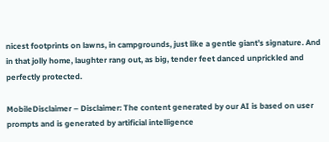nicest footprints on lawns, in campgrounds, just like a gentle giant’s signature. And in that jolly home, laughter rang out, as big, tender feet danced unprickled and perfectly protected.

MobileDisclaimer – Disclaimer: The content generated by our AI is based on user prompts and is generated by artificial intelligence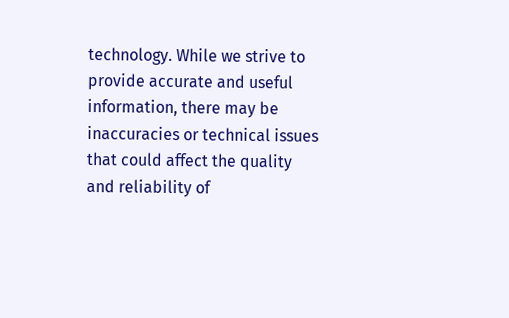technology. While we strive to provide accurate and useful information, there may be inaccuracies or technical issues that could affect the quality and reliability of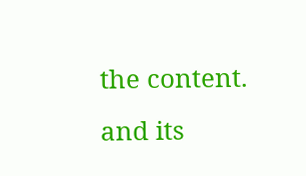the content. and its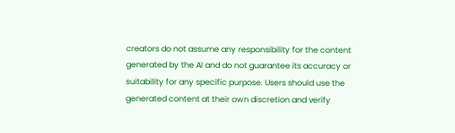creators do not assume any responsibility for the content generated by the AI and do not guarantee its accuracy or suitability for any specific purpose. Users should use the generated content at their own discretion and verify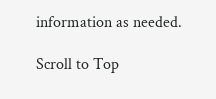information as needed.

Scroll to Top